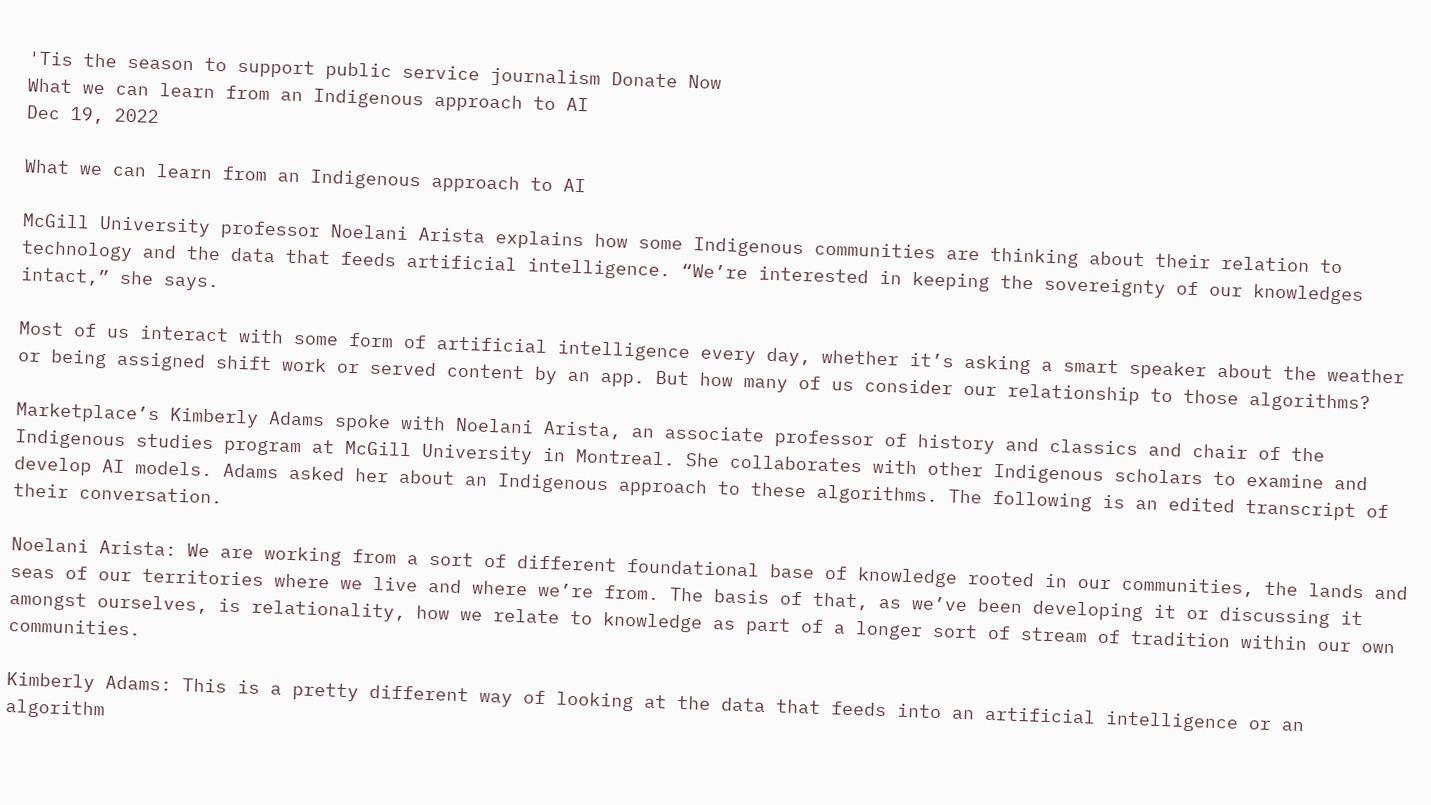'Tis the season to support public service journalism Donate Now
What we can learn from an Indigenous approach to AI
Dec 19, 2022

What we can learn from an Indigenous approach to AI

McGill University professor Noelani Arista explains how some Indigenous communities are thinking about their relation to technology and the data that feeds artificial intelligence. “We’re interested in keeping the sovereignty of our knowledges intact,” she says.

Most of us interact with some form of artificial intelligence every day, whether it’s asking a smart speaker about the weather or being assigned shift work or served content by an app. But how many of us consider our relationship to those algorithms?

Marketplace’s Kimberly Adams spoke with Noelani Arista, an associate professor of history and classics and chair of the Indigenous studies program at McGill University in Montreal. She collaborates with other Indigenous scholars to examine and develop AI models. Adams asked her about an Indigenous approach to these algorithms. The following is an edited transcript of their conversation.

Noelani Arista: We are working from a sort of different foundational base of knowledge rooted in our communities, the lands and seas of our territories where we live and where we’re from. The basis of that, as we’ve been developing it or discussing it amongst ourselves, is relationality, how we relate to knowledge as part of a longer sort of stream of tradition within our own communities.

Kimberly Adams: This is a pretty different way of looking at the data that feeds into an artificial intelligence or an algorithm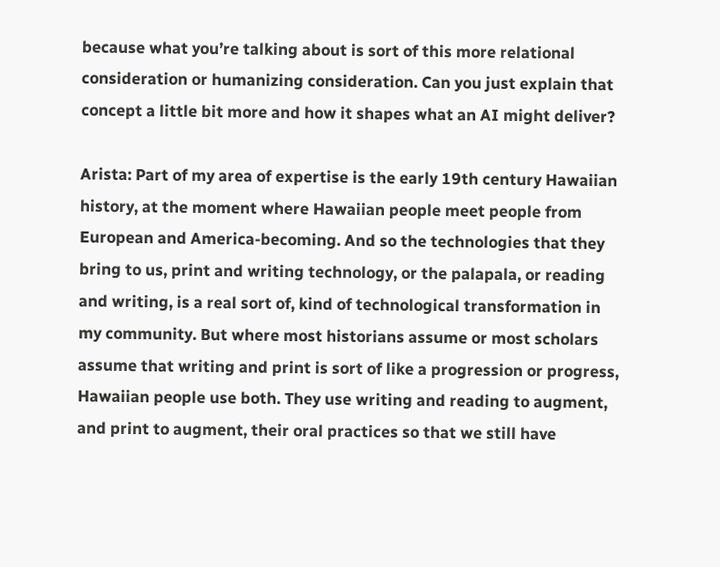because what you’re talking about is sort of this more relational consideration or humanizing consideration. Can you just explain that concept a little bit more and how it shapes what an AI might deliver?

Arista: Part of my area of expertise is the early 19th century Hawaiian history, at the moment where Hawaiian people meet people from European and America-becoming. And so the technologies that they bring to us, print and writing technology, or the palapala, or reading and writing, is a real sort of, kind of technological transformation in my community. But where most historians assume or most scholars assume that writing and print is sort of like a progression or progress, Hawaiian people use both. They use writing and reading to augment, and print to augment, their oral practices so that we still have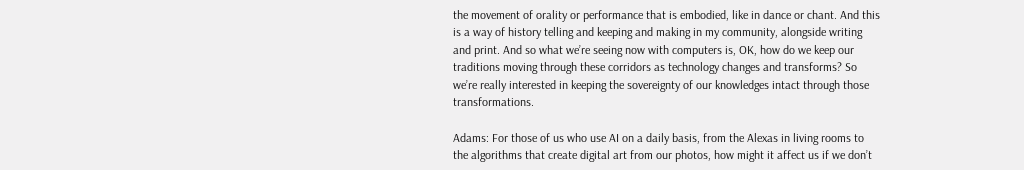the movement of orality or performance that is embodied, like in dance or chant. And this is a way of history telling and keeping and making in my community, alongside writing and print. And so what we’re seeing now with computers is, OK, how do we keep our traditions moving through these corridors as technology changes and transforms? So we’re really interested in keeping the sovereignty of our knowledges intact through those transformations.

Adams: For those of us who use AI on a daily basis, from the Alexas in living rooms to the algorithms that create digital art from our photos, how might it affect us if we don’t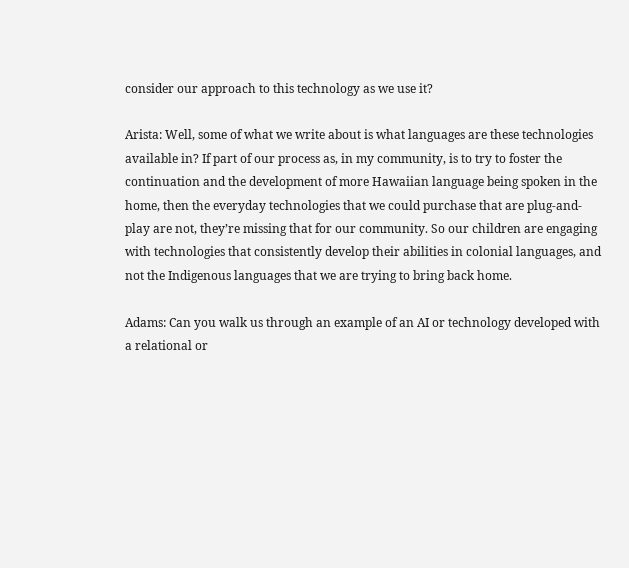consider our approach to this technology as we use it?

Arista: Well, some of what we write about is what languages are these technologies available in? If part of our process as, in my community, is to try to foster the continuation and the development of more Hawaiian language being spoken in the home, then the everyday technologies that we could purchase that are plug-and-play are not, they’re missing that for our community. So our children are engaging with technologies that consistently develop their abilities in colonial languages, and not the Indigenous languages that we are trying to bring back home.

Adams: Can you walk us through an example of an AI or technology developed with a relational or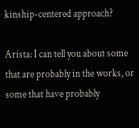kinship-centered approach?

Arista: I can tell you about some that are probably in the works, or some that have probably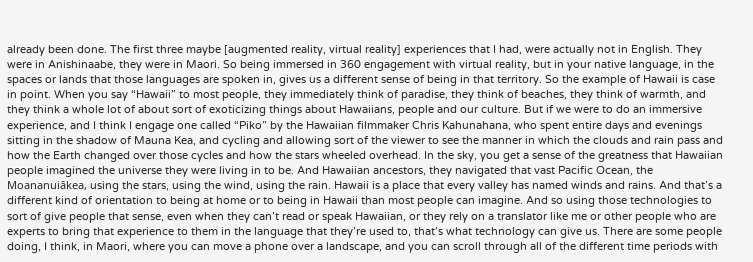already been done. The first three maybe [augmented reality, virtual reality] experiences that I had, were actually not in English. They were in Anishinaabe, they were in Maori. So being immersed in 360 engagement with virtual reality, but in your native language, in the spaces or lands that those languages are spoken in, gives us a different sense of being in that territory. So the example of Hawaii is case in point. When you say “Hawaii” to most people, they immediately think of paradise, they think of beaches, they think of warmth, and they think a whole lot of about sort of exoticizing things about Hawaiians, people and our culture. But if we were to do an immersive experience, and I think I engage one called “Piko” by the Hawaiian filmmaker Chris Kahunahana, who spent entire days and evenings sitting in the shadow of Mauna Kea, and cycling and allowing sort of the viewer to see the manner in which the clouds and rain pass and how the Earth changed over those cycles and how the stars wheeled overhead. In the sky, you get a sense of the greatness that Hawaiian people imagined the universe they were living in to be. And Hawaiian ancestors, they navigated that vast Pacific Ocean, the Moananuiākea, using the stars, using the wind, using the rain. Hawaii is a place that every valley has named winds and rains. And that’s a different kind of orientation to being at home or to being in Hawaii than most people can imagine. And so using those technologies to sort of give people that sense, even when they can’t read or speak Hawaiian, or they rely on a translator like me or other people who are experts to bring that experience to them in the language that they’re used to, that’s what technology can give us. There are some people doing, I think, in Maori, where you can move a phone over a landscape, and you can scroll through all of the different time periods with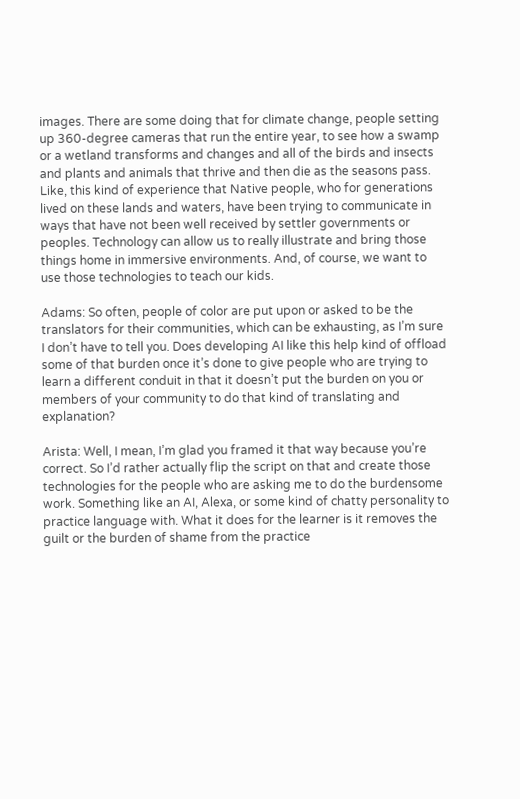images. There are some doing that for climate change, people setting up 360-degree cameras that run the entire year, to see how a swamp or a wetland transforms and changes and all of the birds and insects and plants and animals that thrive and then die as the seasons pass. Like, this kind of experience that Native people, who for generations lived on these lands and waters, have been trying to communicate in ways that have not been well received by settler governments or peoples. Technology can allow us to really illustrate and bring those things home in immersive environments. And, of course, we want to use those technologies to teach our kids.

Adams: So often, people of color are put upon or asked to be the translators for their communities, which can be exhausting, as I’m sure I don’t have to tell you. Does developing AI like this help kind of offload some of that burden once it’s done to give people who are trying to learn a different conduit in that it doesn’t put the burden on you or members of your community to do that kind of translating and explanation?

Arista: Well, I mean, I’m glad you framed it that way because you’re correct. So I’d rather actually flip the script on that and create those technologies for the people who are asking me to do the burdensome work. Something like an AI, Alexa, or some kind of chatty personality to practice language with. What it does for the learner is it removes the guilt or the burden of shame from the practice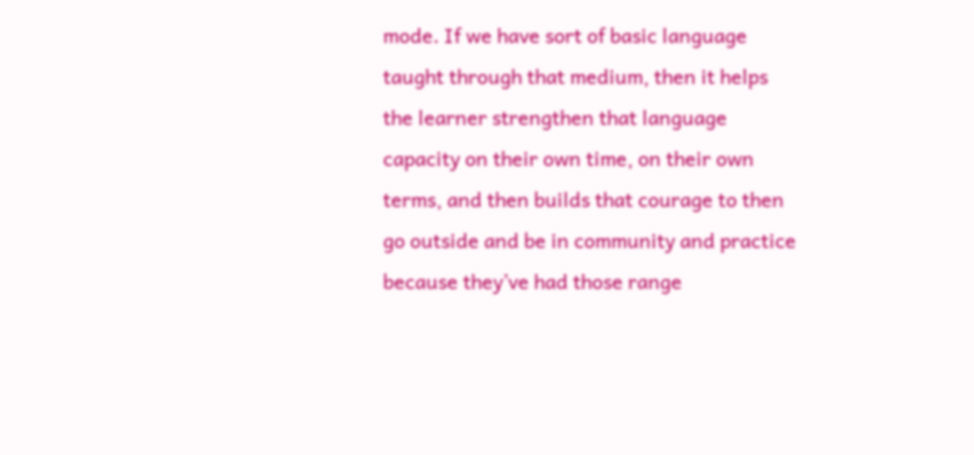mode. If we have sort of basic language taught through that medium, then it helps the learner strengthen that language capacity on their own time, on their own terms, and then builds that courage to then go outside and be in community and practice because they’ve had those range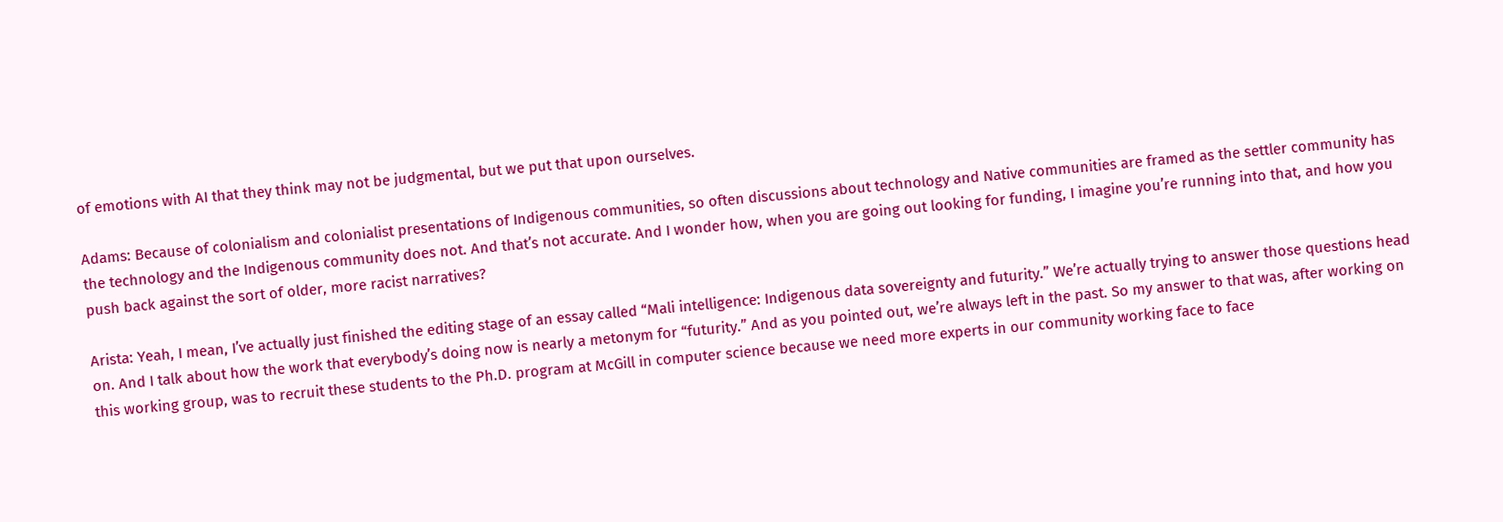of emotions with AI that they think may not be judgmental, but we put that upon ourselves.

Adams: Because of colonialism and colonialist presentations of Indigenous communities, so often discussions about technology and Native communities are framed as the settler community has the technology and the Indigenous community does not. And that’s not accurate. And I wonder how, when you are going out looking for funding, I imagine you’re running into that, and how you push back against the sort of older, more racist narratives?

Arista: Yeah, I mean, I’ve actually just finished the editing stage of an essay called “Mali intelligence: Indigenous data sovereignty and futurity.” We’re actually trying to answer those questions head on. And I talk about how the work that everybody’s doing now is nearly a metonym for “futurity.” And as you pointed out, we’re always left in the past. So my answer to that was, after working on this working group, was to recruit these students to the Ph.D. program at McGill in computer science because we need more experts in our community working face to face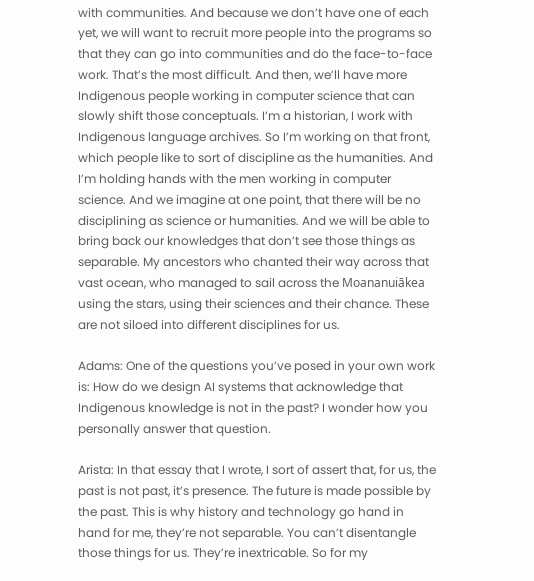with communities. And because we don’t have one of each yet, we will want to recruit more people into the programs so that they can go into communities and do the face-to-face work. That’s the most difficult. And then, we’ll have more Indigenous people working in computer science that can slowly shift those conceptuals. I’m a historian, I work with Indigenous language archives. So I’m working on that front, which people like to sort of discipline as the humanities. And I’m holding hands with the men working in computer science. And we imagine at one point, that there will be no disciplining as science or humanities. And we will be able to bring back our knowledges that don’t see those things as separable. My ancestors who chanted their way across that vast ocean, who managed to sail across the Moananuiākea using the stars, using their sciences and their chance. These are not siloed into different disciplines for us.

Adams: One of the questions you’ve posed in your own work is: How do we design AI systems that acknowledge that Indigenous knowledge is not in the past? I wonder how you personally answer that question.

Arista: In that essay that I wrote, I sort of assert that, for us, the past is not past, it’s presence. The future is made possible by the past. This is why history and technology go hand in hand for me, they’re not separable. You can’t disentangle those things for us. They’re inextricable. So for my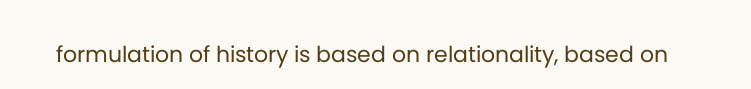formulation of history is based on relationality, based on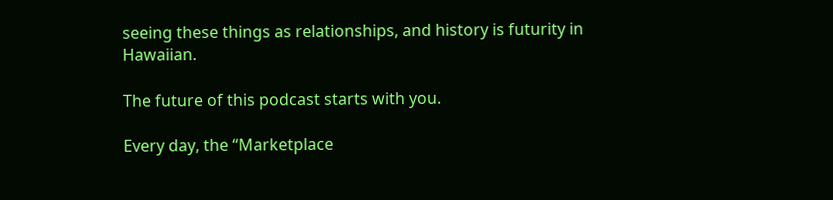seeing these things as relationships, and history is futurity in Hawaiian.

The future of this podcast starts with you.

Every day, the “Marketplace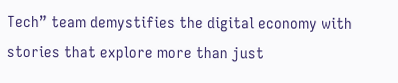Tech” team demystifies the digital economy with stories that explore more than just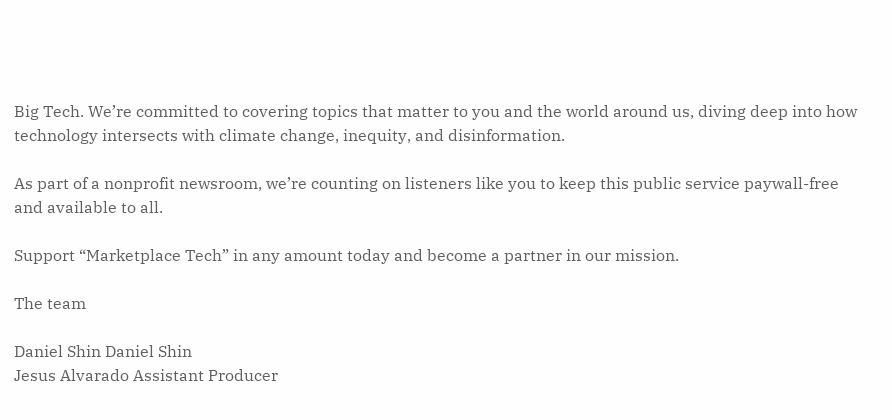Big Tech. We’re committed to covering topics that matter to you and the world around us, diving deep into how technology intersects with climate change, inequity, and disinformation.

As part of a nonprofit newsroom, we’re counting on listeners like you to keep this public service paywall-free and available to all.

Support “Marketplace Tech” in any amount today and become a partner in our mission.

The team

Daniel Shin Daniel Shin
Jesus Alvarado Assistant Producer